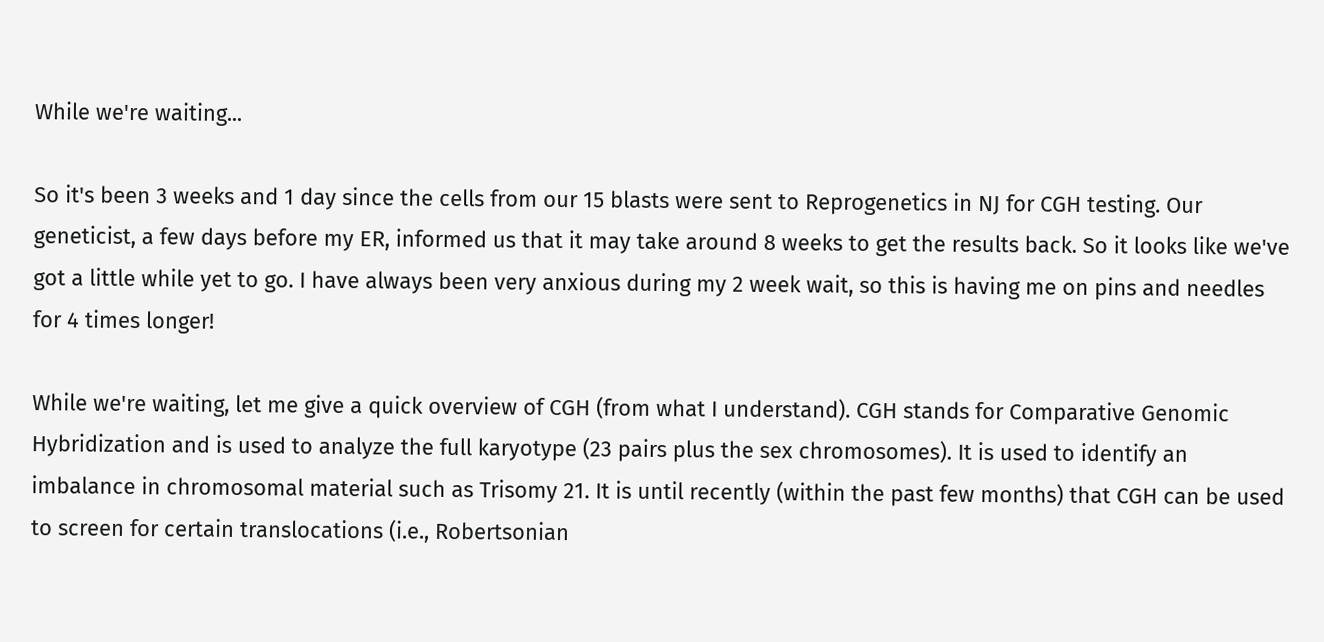While we're waiting...

So it's been 3 weeks and 1 day since the cells from our 15 blasts were sent to Reprogenetics in NJ for CGH testing. Our geneticist, a few days before my ER, informed us that it may take around 8 weeks to get the results back. So it looks like we've got a little while yet to go. I have always been very anxious during my 2 week wait, so this is having me on pins and needles for 4 times longer!

While we're waiting, let me give a quick overview of CGH (from what I understand). CGH stands for Comparative Genomic Hybridization and is used to analyze the full karyotype (23 pairs plus the sex chromosomes). It is used to identify an imbalance in chromosomal material such as Trisomy 21. It is until recently (within the past few months) that CGH can be used to screen for certain translocations (i.e., Robertsonian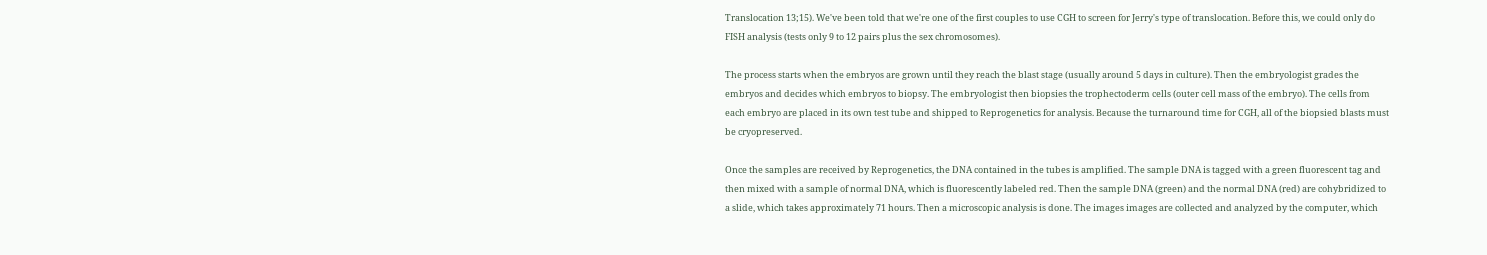Translocation 13;15). We've been told that we're one of the first couples to use CGH to screen for Jerry's type of translocation. Before this, we could only do FISH analysis (tests only 9 to 12 pairs plus the sex chromosomes).

The process starts when the embryos are grown until they reach the blast stage (usually around 5 days in culture). Then the embryologist grades the embryos and decides which embryos to biopsy. The embryologist then biopsies the trophectoderm cells (outer cell mass of the embryo). The cells from each embryo are placed in its own test tube and shipped to Reprogenetics for analysis. Because the turnaround time for CGH, all of the biopsied blasts must be cryopreserved.

Once the samples are received by Reprogenetics, the DNA contained in the tubes is amplified. The sample DNA is tagged with a green fluorescent tag and then mixed with a sample of normal DNA, which is fluorescently labeled red. Then the sample DNA (green) and the normal DNA (red) are cohybridized to a slide, which takes approximately 71 hours. Then a microscopic analysis is done. The images images are collected and analyzed by the computer, which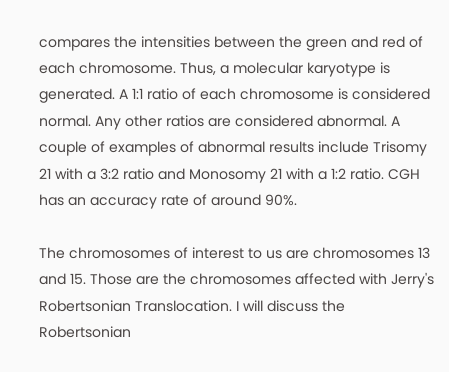compares the intensities between the green and red of each chromosome. Thus, a molecular karyotype is generated. A 1:1 ratio of each chromosome is considered normal. Any other ratios are considered abnormal. A couple of examples of abnormal results include Trisomy 21 with a 3:2 ratio and Monosomy 21 with a 1:2 ratio. CGH has an accuracy rate of around 90%.

The chromosomes of interest to us are chromosomes 13 and 15. Those are the chromosomes affected with Jerry's Robertsonian Translocation. I will discuss the Robertsonian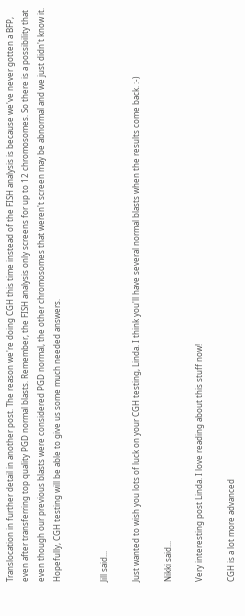Translocation in further detail in another post. The reason we're doing CGH this time instead of the FISH analysis is because we've never gotten a BFP, even after transferring top quality PGD normal blasts. Remember, the FISH analysis only screens for up to 12 chromosomes. So there is a possibility that even though our previous blasts were considered PGD normal, the other chromosomes that weren't screen may be abnormal and we just didn't know it. Hopefully, CGH testing will be able to give us some much needed answers.


Jill said...

Just wanted to wish you lots of luck on your CGH testing, Linda. I think you'll have several normal blasts when the results come back. :-)

Nikki said...

Very interesting post Linda. I love reading about this stuff now!

CGH is a lot more advanced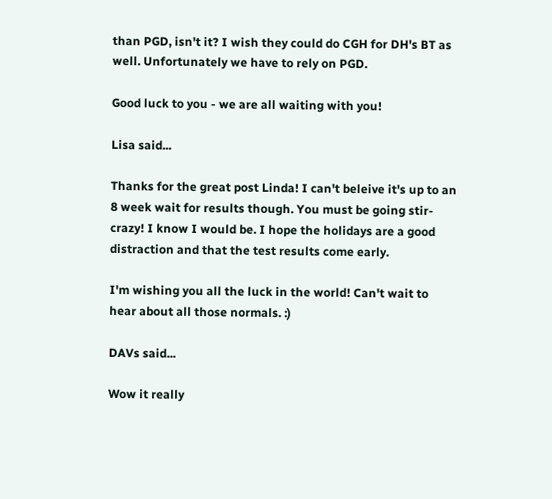than PGD, isn't it? I wish they could do CGH for DH's BT as well. Unfortunately we have to rely on PGD.

Good luck to you - we are all waiting with you!

Lisa said...

Thanks for the great post Linda! I can't beleive it's up to an 8 week wait for results though. You must be going stir-crazy! I know I would be. I hope the holidays are a good distraction and that the test results come early.

I'm wishing you all the luck in the world! Can't wait to hear about all those normals. :)

DAVs said...

Wow it really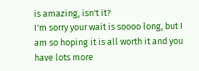is amazing, isn't it?
I'm sorry your wait is soooo long, but I am so hoping it is all worth it and you have lots more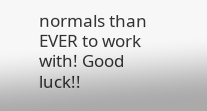normals than EVER to work with! Good luck!!